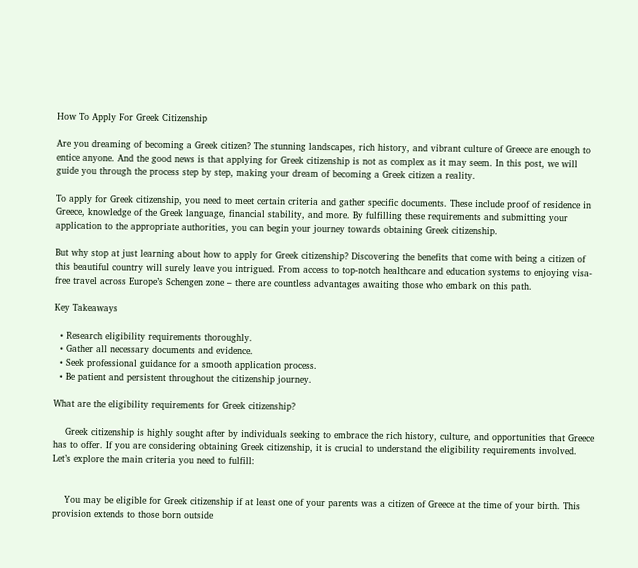How To Apply For Greek Citizenship

Are you dreaming of becoming a Greek citizen? The stunning landscapes, rich history, and vibrant culture of Greece are enough to entice anyone. And the good news is that applying for Greek citizenship is not as complex as it may seem. In this post, we will guide you through the process step by step, making your dream of becoming a Greek citizen a reality.

To apply for Greek citizenship, you need to meet certain criteria and gather specific documents. These include proof of residence in Greece, knowledge of the Greek language, financial stability, and more. By fulfilling these requirements and submitting your application to the appropriate authorities, you can begin your journey towards obtaining Greek citizenship.

But why stop at just learning about how to apply for Greek citizenship? Discovering the benefits that come with being a citizen of this beautiful country will surely leave you intrigued. From access to top-notch healthcare and education systems to enjoying visa-free travel across Europe’s Schengen zone – there are countless advantages awaiting those who embark on this path.

Key Takeaways

  • Research eligibility requirements thoroughly.
  • Gather all necessary documents and evidence.
  • Seek professional guidance for a smooth application process.
  • Be patient and persistent throughout the citizenship journey.

What are the eligibility requirements for Greek citizenship?

    Greek citizenship is highly sought after by individuals seeking to embrace the rich history, culture, and opportunities that Greece has to offer. If you are considering obtaining Greek citizenship, it is crucial to understand the eligibility requirements involved. Let’s explore the main criteria you need to fulfill:


    You may be eligible for Greek citizenship if at least one of your parents was a citizen of Greece at the time of your birth. This provision extends to those born outside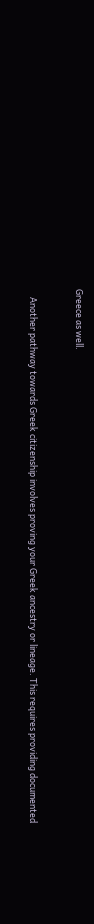Greece as well.


    Another pathway towards Greek citizenship involves proving your Greek ancestry or lineage. This requires providing documented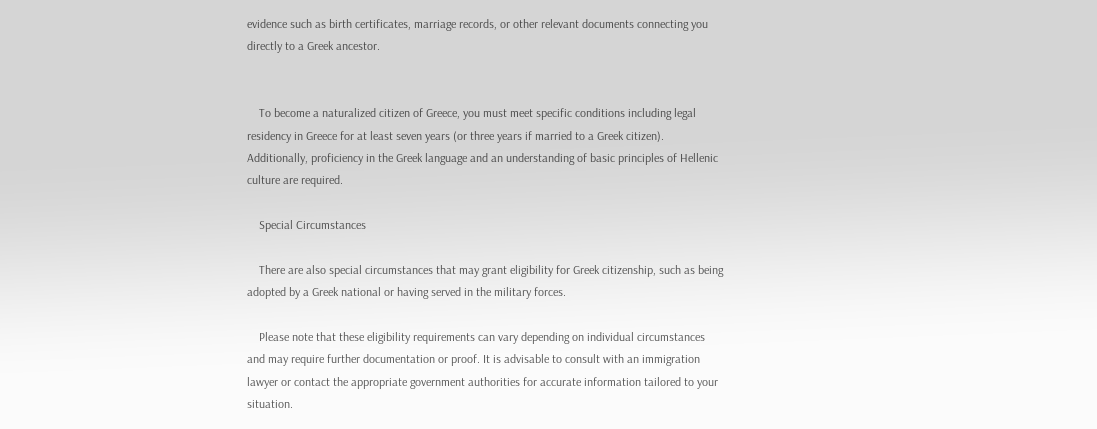evidence such as birth certificates, marriage records, or other relevant documents connecting you directly to a Greek ancestor.


    To become a naturalized citizen of Greece, you must meet specific conditions including legal residency in Greece for at least seven years (or three years if married to a Greek citizen). Additionally, proficiency in the Greek language and an understanding of basic principles of Hellenic culture are required.

    Special Circumstances

    There are also special circumstances that may grant eligibility for Greek citizenship, such as being adopted by a Greek national or having served in the military forces.

    Please note that these eligibility requirements can vary depending on individual circumstances and may require further documentation or proof. It is advisable to consult with an immigration lawyer or contact the appropriate government authorities for accurate information tailored to your situation.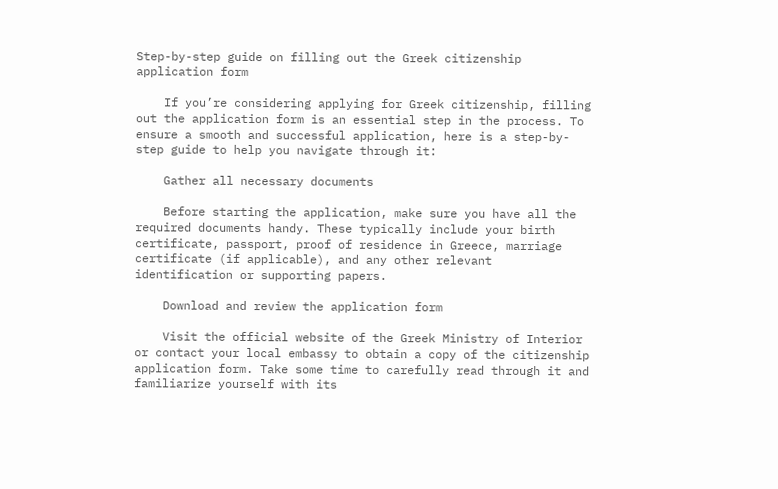Step-by-step guide on filling out the Greek citizenship application form

    If you’re considering applying for Greek citizenship, filling out the application form is an essential step in the process. To ensure a smooth and successful application, here is a step-by-step guide to help you navigate through it:

    Gather all necessary documents

    Before starting the application, make sure you have all the required documents handy. These typically include your birth certificate, passport, proof of residence in Greece, marriage certificate (if applicable), and any other relevant identification or supporting papers.

    Download and review the application form

    Visit the official website of the Greek Ministry of Interior or contact your local embassy to obtain a copy of the citizenship application form. Take some time to carefully read through it and familiarize yourself with its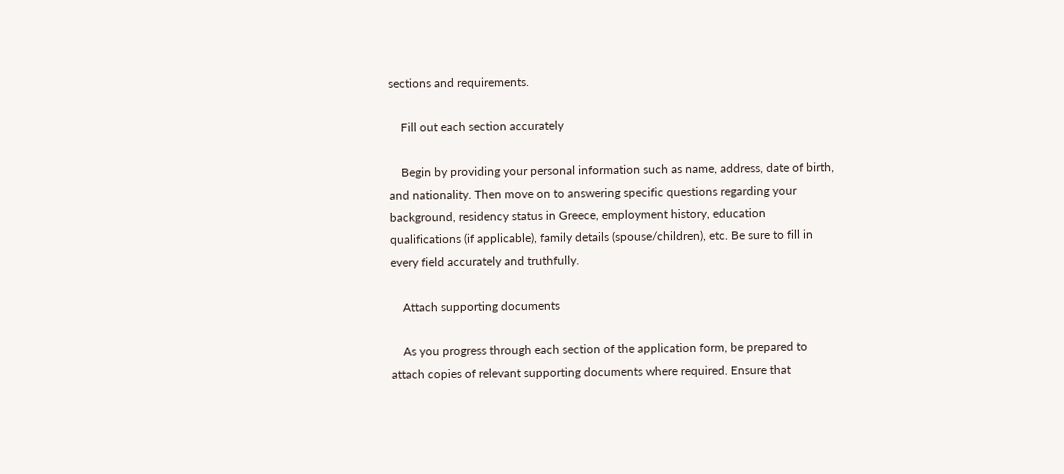sections and requirements.

    Fill out each section accurately

    Begin by providing your personal information such as name, address, date of birth, and nationality. Then move on to answering specific questions regarding your background, residency status in Greece, employment history, education qualifications (if applicable), family details (spouse/children), etc. Be sure to fill in every field accurately and truthfully.

    Attach supporting documents

    As you progress through each section of the application form, be prepared to attach copies of relevant supporting documents where required. Ensure that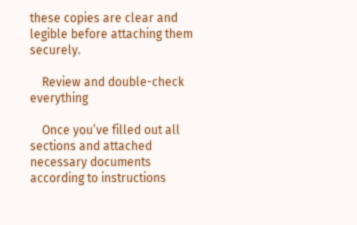these copies are clear and legible before attaching them securely.

    Review and double-check everything

    Once you’ve filled out all sections and attached necessary documents according to instructions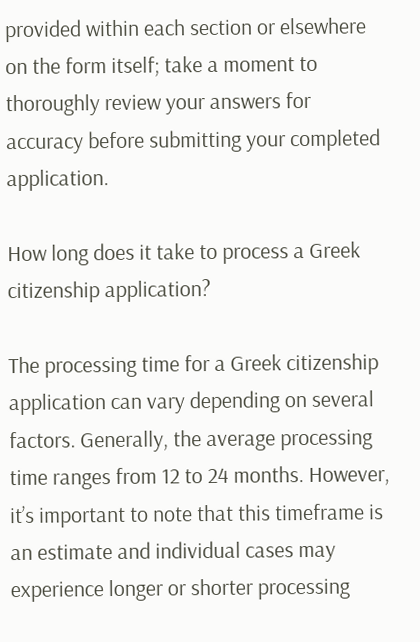provided within each section or elsewhere on the form itself; take a moment to thoroughly review your answers for accuracy before submitting your completed application.

How long does it take to process a Greek citizenship application?

The processing time for a Greek citizenship application can vary depending on several factors. Generally, the average processing time ranges from 12 to 24 months. However, it’s important to note that this timeframe is an estimate and individual cases may experience longer or shorter processing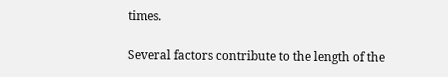times.

Several factors contribute to the length of the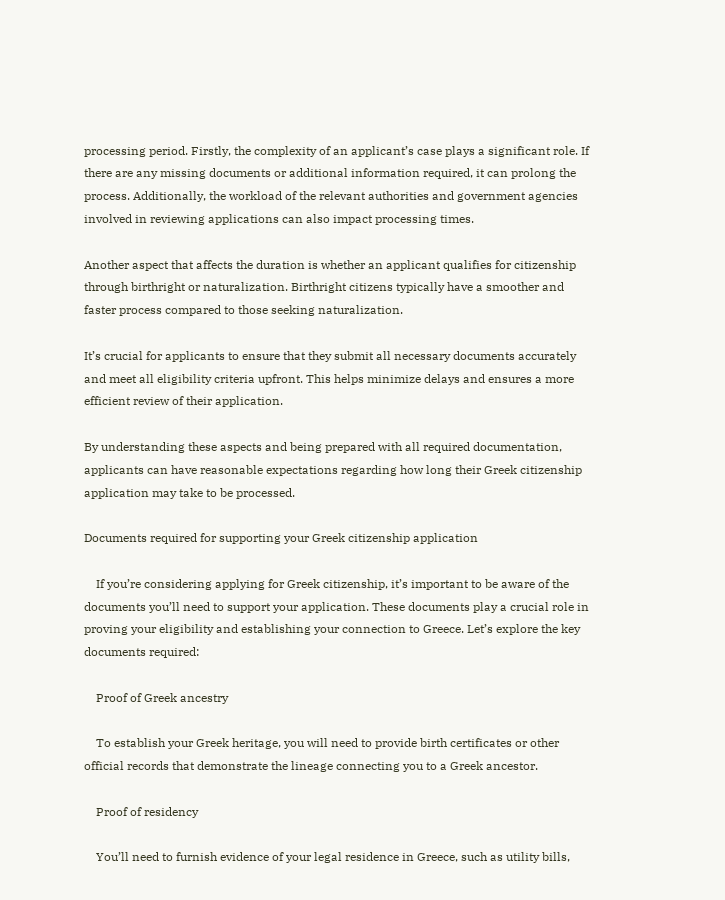processing period. Firstly, the complexity of an applicant’s case plays a significant role. If there are any missing documents or additional information required, it can prolong the process. Additionally, the workload of the relevant authorities and government agencies involved in reviewing applications can also impact processing times.

Another aspect that affects the duration is whether an applicant qualifies for citizenship through birthright or naturalization. Birthright citizens typically have a smoother and faster process compared to those seeking naturalization.

It’s crucial for applicants to ensure that they submit all necessary documents accurately and meet all eligibility criteria upfront. This helps minimize delays and ensures a more efficient review of their application.

By understanding these aspects and being prepared with all required documentation, applicants can have reasonable expectations regarding how long their Greek citizenship application may take to be processed.

Documents required for supporting your Greek citizenship application

    If you’re considering applying for Greek citizenship, it’s important to be aware of the documents you’ll need to support your application. These documents play a crucial role in proving your eligibility and establishing your connection to Greece. Let’s explore the key documents required:

    Proof of Greek ancestry

    To establish your Greek heritage, you will need to provide birth certificates or other official records that demonstrate the lineage connecting you to a Greek ancestor.

    Proof of residency

    You’ll need to furnish evidence of your legal residence in Greece, such as utility bills,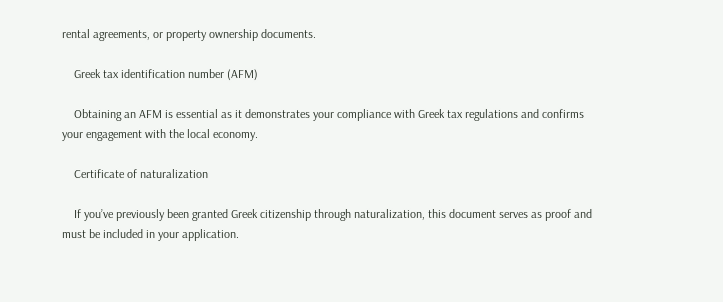rental agreements, or property ownership documents.

    Greek tax identification number (AFM)

    Obtaining an AFM is essential as it demonstrates your compliance with Greek tax regulations and confirms your engagement with the local economy.

    Certificate of naturalization

    If you’ve previously been granted Greek citizenship through naturalization, this document serves as proof and must be included in your application.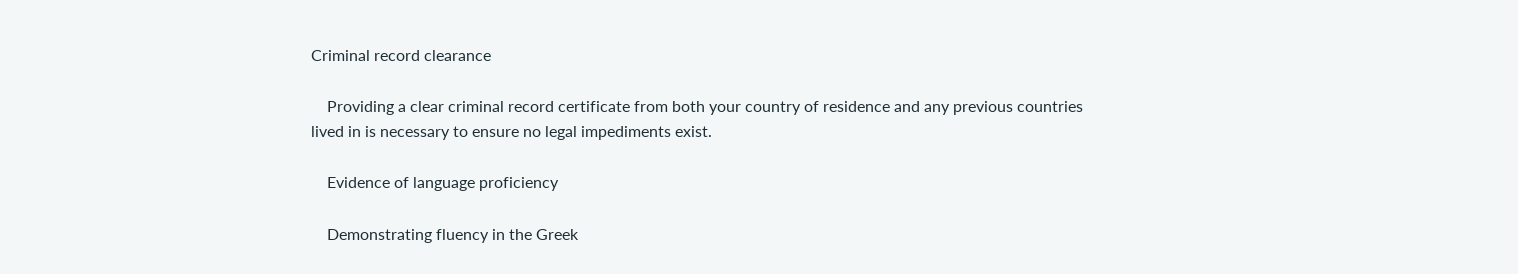Criminal record clearance

    Providing a clear criminal record certificate from both your country of residence and any previous countries lived in is necessary to ensure no legal impediments exist.

    Evidence of language proficiency

    Demonstrating fluency in the Greek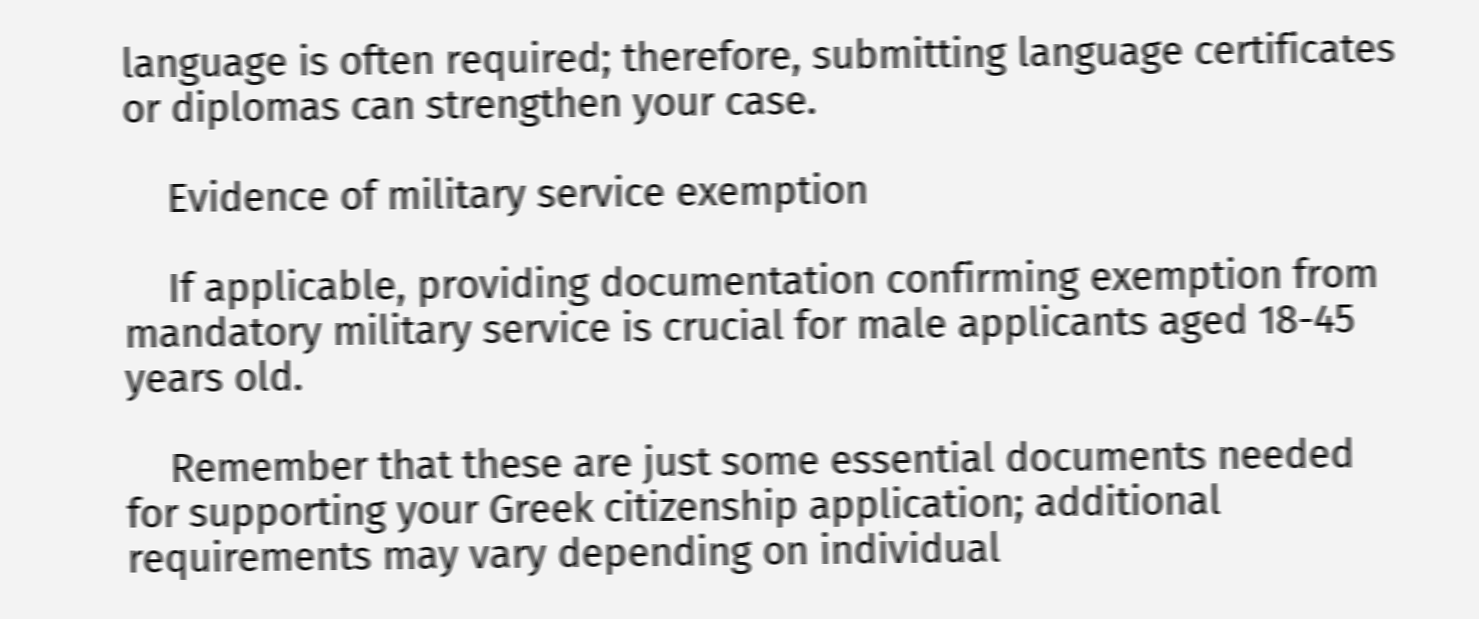language is often required; therefore, submitting language certificates or diplomas can strengthen your case.

    Evidence of military service exemption

    If applicable, providing documentation confirming exemption from mandatory military service is crucial for male applicants aged 18-45 years old.

    Remember that these are just some essential documents needed for supporting your Greek citizenship application; additional requirements may vary depending on individual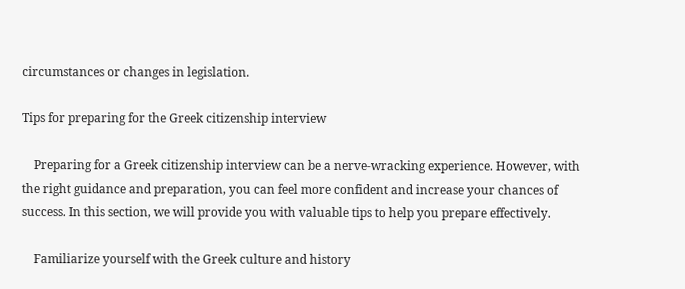circumstances or changes in legislation.

Tips for preparing for the Greek citizenship interview

    Preparing for a Greek citizenship interview can be a nerve-wracking experience. However, with the right guidance and preparation, you can feel more confident and increase your chances of success. In this section, we will provide you with valuable tips to help you prepare effectively.

    Familiarize yourself with the Greek culture and history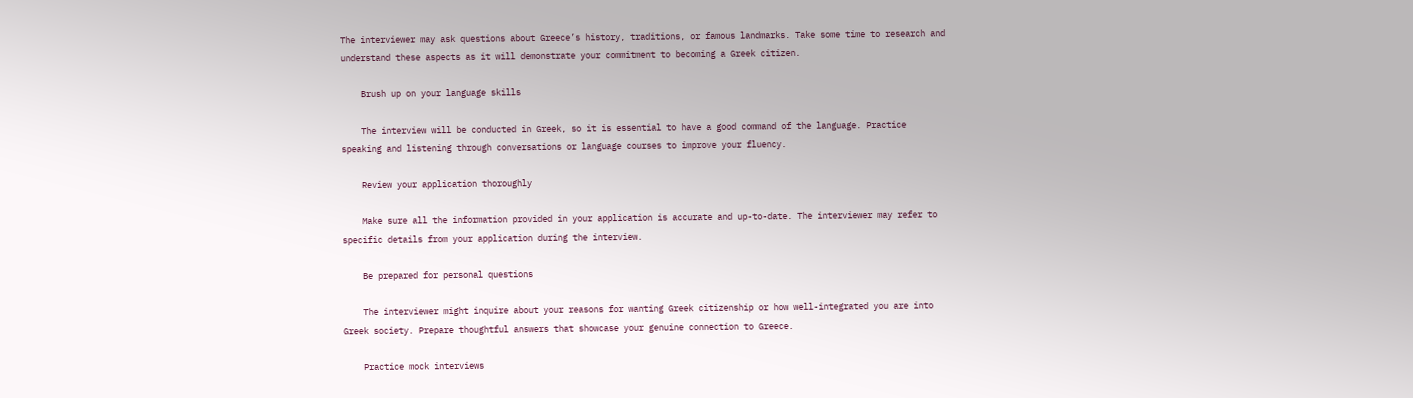The interviewer may ask questions about Greece’s history, traditions, or famous landmarks. Take some time to research and understand these aspects as it will demonstrate your commitment to becoming a Greek citizen.

    Brush up on your language skills

    The interview will be conducted in Greek, so it is essential to have a good command of the language. Practice speaking and listening through conversations or language courses to improve your fluency.

    Review your application thoroughly

    Make sure all the information provided in your application is accurate and up-to-date. The interviewer may refer to specific details from your application during the interview.

    Be prepared for personal questions

    The interviewer might inquire about your reasons for wanting Greek citizenship or how well-integrated you are into Greek society. Prepare thoughtful answers that showcase your genuine connection to Greece.

    Practice mock interviews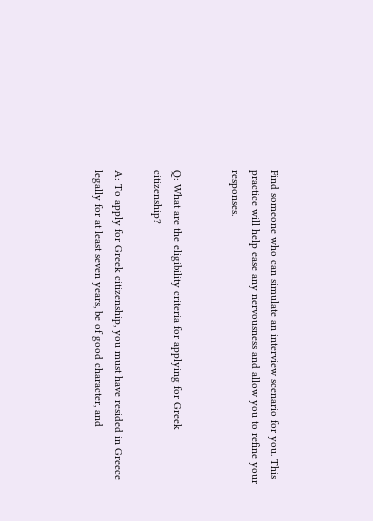Find someone who can simulate an interview scenario for you. This practice will help ease any nervousness and allow you to refine your responses.


Q: What are the eligibility criteria for applying for Greek citizenship?

A: To apply for Greek citizenship, you must have resided in Greece legally for at least seven years, be of good character, and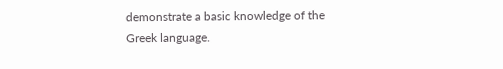demonstrate a basic knowledge of the Greek language.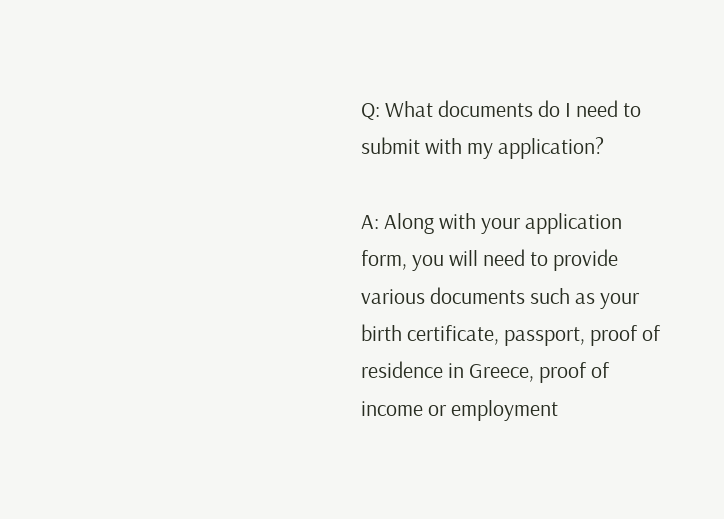Q: What documents do I need to submit with my application?

A: Along with your application form, you will need to provide various documents such as your birth certificate, passport, proof of residence in Greece, proof of income or employment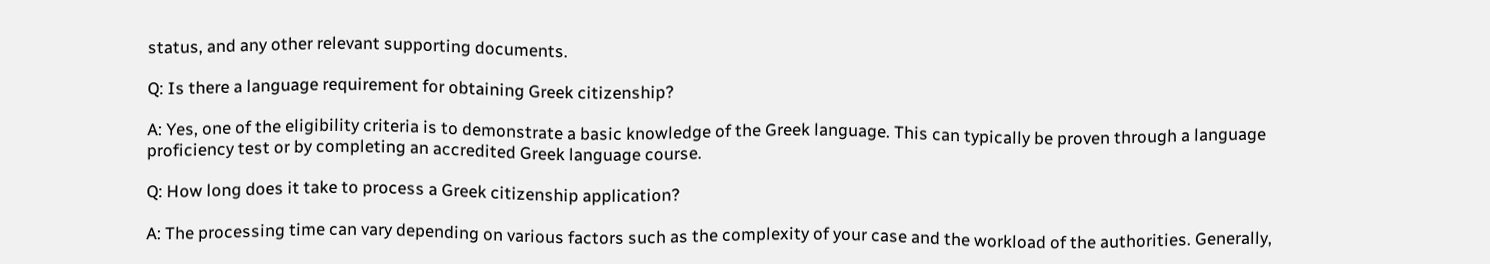status, and any other relevant supporting documents.

Q: Is there a language requirement for obtaining Greek citizenship?

A: Yes, one of the eligibility criteria is to demonstrate a basic knowledge of the Greek language. This can typically be proven through a language proficiency test or by completing an accredited Greek language course.

Q: How long does it take to process a Greek citizenship application?

A: The processing time can vary depending on various factors such as the complexity of your case and the workload of the authorities. Generally,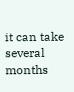it can take several months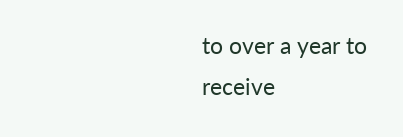to over a year to receive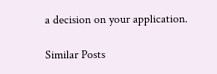a decision on your application.

Similar Posts